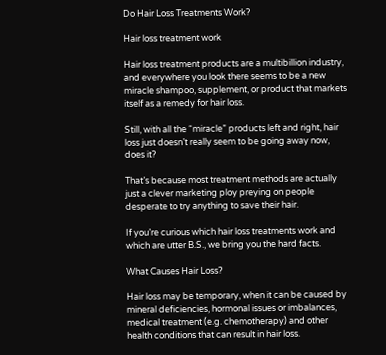Do Hair Loss Treatments Work?

Hair loss treatment work

Hair loss treatment products are a multibillion industry, and everywhere you look there seems to be a new miracle shampoo, supplement, or product that markets itself as a remedy for hair loss.

Still, with all the “miracle” products left and right, hair loss just doesn’t really seem to be going away now, does it?

That’s because most treatment methods are actually just a clever marketing ploy preying on people desperate to try anything to save their hair.

If you’re curious which hair loss treatments work and which are utter B.S., we bring you the hard facts.

What Causes Hair Loss?

Hair loss may be temporary, when it can be caused by mineral deficiencies, hormonal issues or imbalances, medical treatment (e.g. chemotherapy) and other health conditions that can result in hair loss.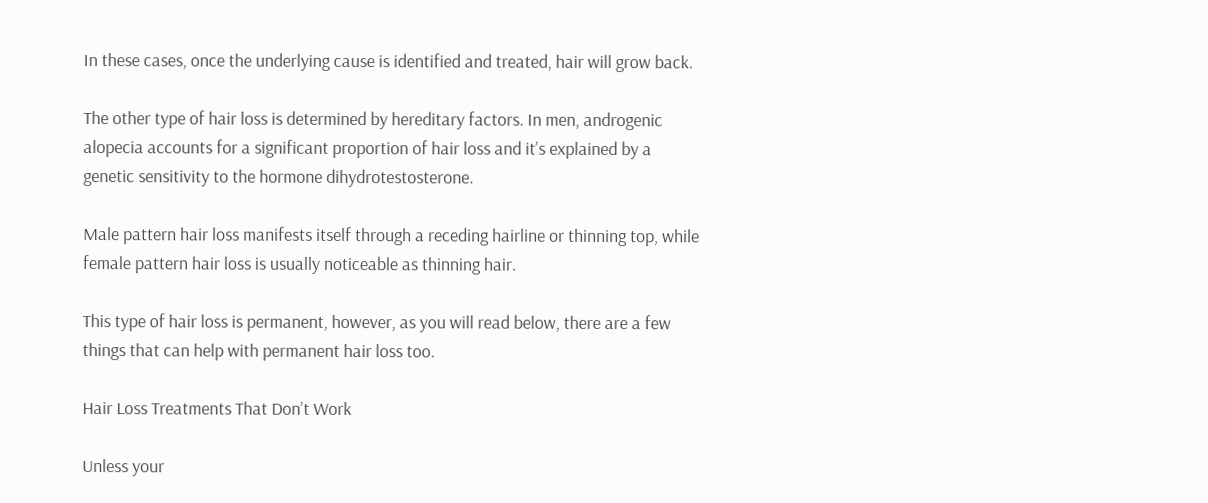In these cases, once the underlying cause is identified and treated, hair will grow back.

The other type of hair loss is determined by hereditary factors. In men, androgenic alopecia accounts for a significant proportion of hair loss and it’s explained by a genetic sensitivity to the hormone dihydrotestosterone.

Male pattern hair loss manifests itself through a receding hairline or thinning top, while female pattern hair loss is usually noticeable as thinning hair.

This type of hair loss is permanent, however, as you will read below, there are a few things that can help with permanent hair loss too.

Hair Loss Treatments That Don’t Work

Unless your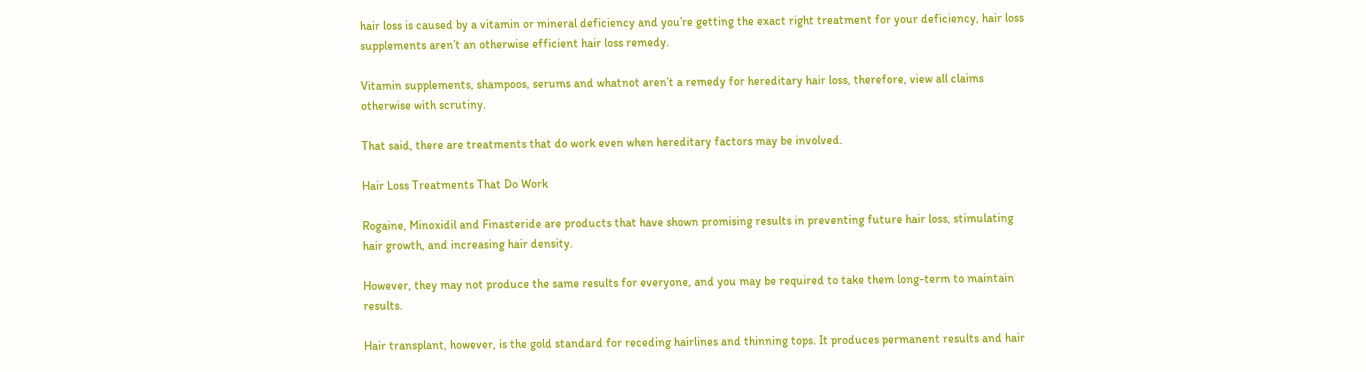hair loss is caused by a vitamin or mineral deficiency and you’re getting the exact right treatment for your deficiency, hair loss supplements aren’t an otherwise efficient hair loss remedy.

Vitamin supplements, shampoos, serums and whatnot aren’t a remedy for hereditary hair loss, therefore, view all claims otherwise with scrutiny.

That said, there are treatments that do work even when hereditary factors may be involved.

Hair Loss Treatments That Do Work

Rogaine, Minoxidil and Finasteride are products that have shown promising results in preventing future hair loss, stimulating hair growth, and increasing hair density.

However, they may not produce the same results for everyone, and you may be required to take them long-term to maintain results.

Hair transplant, however, is the gold standard for receding hairlines and thinning tops. It produces permanent results and hair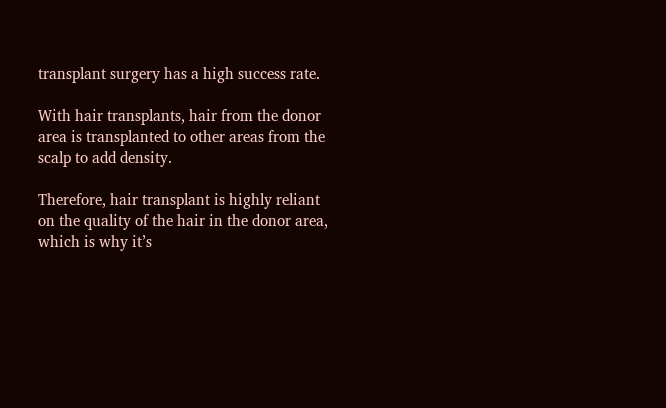transplant surgery has a high success rate.

With hair transplants, hair from the donor area is transplanted to other areas from the scalp to add density.

Therefore, hair transplant is highly reliant on the quality of the hair in the donor area, which is why it’s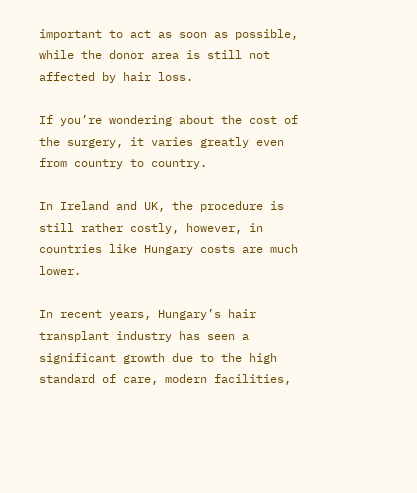important to act as soon as possible, while the donor area is still not affected by hair loss.

If you’re wondering about the cost of the surgery, it varies greatly even from country to country.

In Ireland and UK, the procedure is still rather costly, however, in countries like Hungary costs are much lower.

In recent years, Hungary’s hair transplant industry has seen a significant growth due to the high standard of care, modern facilities,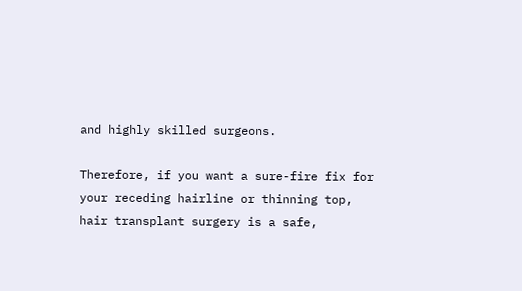and highly skilled surgeons.

Therefore, if you want a sure-fire fix for your receding hairline or thinning top, hair transplant surgery is a safe,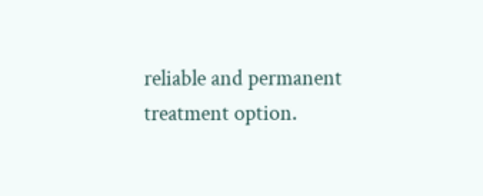reliable and permanent treatment option.